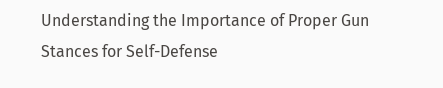Understanding the Importance of Proper Gun Stances for Self-Defense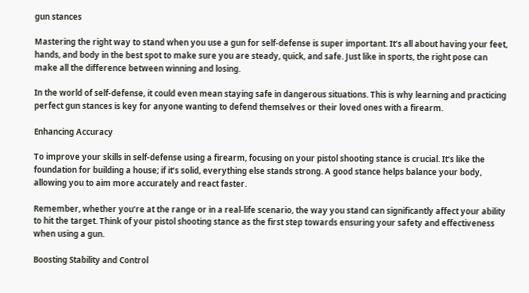gun stances

Mastering the right way to stand when you use a gun for self-defense is super important. It’s all about having your feet, hands, and body in the best spot to make sure you are steady, quick, and safe. Just like in sports, the right pose can make all the difference between winning and losing.

In the world of self-defense, it could even mean staying safe in dangerous situations. This is why learning and practicing perfect gun stances is key for anyone wanting to defend themselves or their loved ones with a firearm.

Enhancing Accuracy

To improve your skills in self-defense using a firearm, focusing on your pistol shooting stance is crucial. It’s like the foundation for building a house; if it’s solid, everything else stands strong. A good stance helps balance your body, allowing you to aim more accurately and react faster.

Remember, whether you’re at the range or in a real-life scenario, the way you stand can significantly affect your ability to hit the target. Think of your pistol shooting stance as the first step towards ensuring your safety and effectiveness when using a gun.

Boosting Stability and Control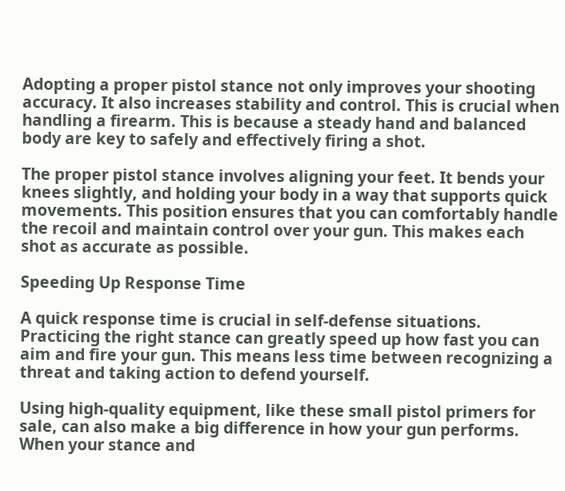Adopting a proper pistol stance not only improves your shooting accuracy. It also increases stability and control. This is crucial when handling a firearm. This is because a steady hand and balanced body are key to safely and effectively firing a shot.

The proper pistol stance involves aligning your feet. It bends your knees slightly, and holding your body in a way that supports quick movements. This position ensures that you can comfortably handle the recoil and maintain control over your gun. This makes each shot as accurate as possible.

Speeding Up Response Time

A quick response time is crucial in self-defense situations. Practicing the right stance can greatly speed up how fast you can aim and fire your gun. This means less time between recognizing a threat and taking action to defend yourself.

Using high-quality equipment, like these small pistol primers for sale, can also make a big difference in how your gun performs. When your stance and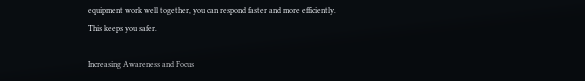equipment work well together, you can respond faster and more efficiently. This keeps you safer.

Increasing Awareness and Focus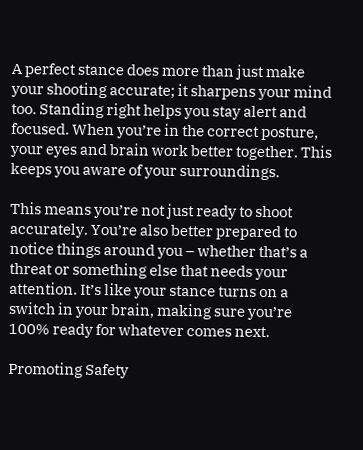A perfect stance does more than just make your shooting accurate; it sharpens your mind too. Standing right helps you stay alert and focused. When you’re in the correct posture, your eyes and brain work better together. This keeps you aware of your surroundings.

This means you’re not just ready to shoot accurately. You’re also better prepared to notice things around you – whether that’s a threat or something else that needs your attention. It’s like your stance turns on a switch in your brain, making sure you’re 100% ready for whatever comes next.

Promoting Safety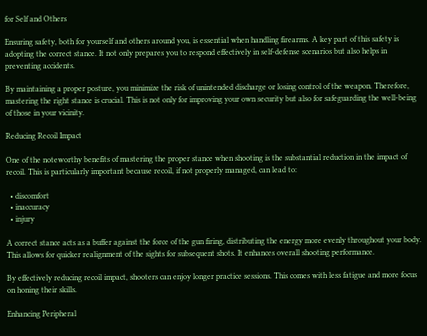for Self and Others

Ensuring safety, both for yourself and others around you, is essential when handling firearms. A key part of this safety is adopting the correct stance. It not only prepares you to respond effectively in self-defense scenarios but also helps in preventing accidents.

By maintaining a proper posture, you minimize the risk of unintended discharge or losing control of the weapon. Therefore, mastering the right stance is crucial. This is not only for improving your own security but also for safeguarding the well-being of those in your vicinity.

Reducing Recoil Impact

One of the noteworthy benefits of mastering the proper stance when shooting is the substantial reduction in the impact of recoil. This is particularly important because recoil, if not properly managed, can lead to:

  • discomfort
  • inaccuracy
  • injury

A correct stance acts as a buffer against the force of the gun firing, distributing the energy more evenly throughout your body. This allows for quicker realignment of the sights for subsequent shots. It enhances overall shooting performance.

By effectively reducing recoil impact, shooters can enjoy longer practice sessions. This comes with less fatigue and more focus on honing their skills.

Enhancing Peripheral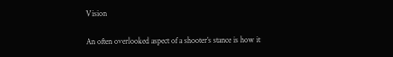Vision

An often overlooked aspect of a shooter’s stance is how it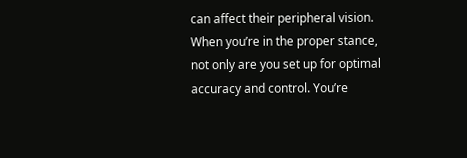can affect their peripheral vision. When you’re in the proper stance, not only are you set up for optimal accuracy and control. You’re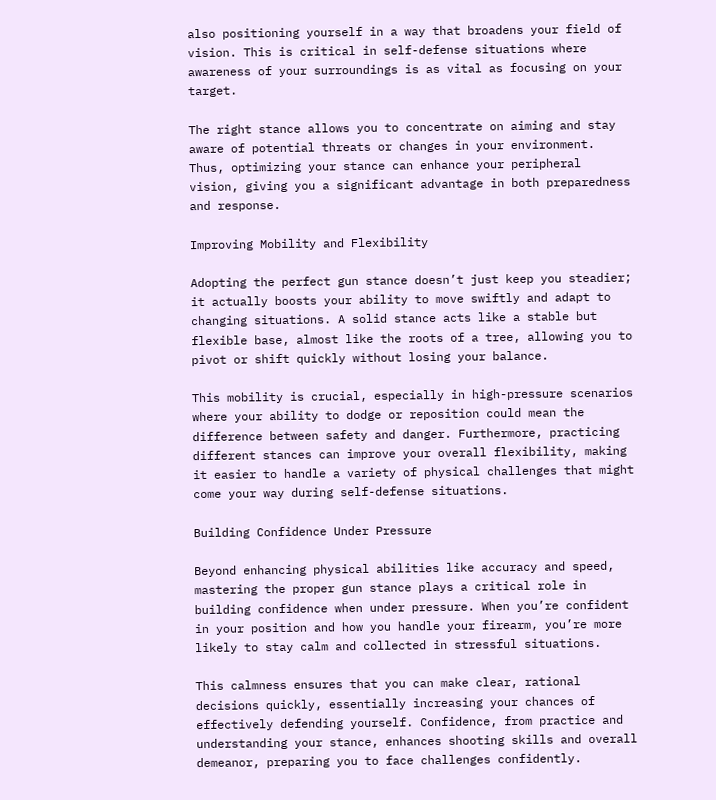also positioning yourself in a way that broadens your field of vision. This is critical in self-defense situations where awareness of your surroundings is as vital as focusing on your target.

The right stance allows you to concentrate on aiming and stay aware of potential threats or changes in your environment. Thus, optimizing your stance can enhance your peripheral vision, giving you a significant advantage in both preparedness and response.

Improving Mobility and Flexibility

Adopting the perfect gun stance doesn’t just keep you steadier; it actually boosts your ability to move swiftly and adapt to changing situations. A solid stance acts like a stable but flexible base, almost like the roots of a tree, allowing you to pivot or shift quickly without losing your balance.

This mobility is crucial, especially in high-pressure scenarios where your ability to dodge or reposition could mean the difference between safety and danger. Furthermore, practicing different stances can improve your overall flexibility, making it easier to handle a variety of physical challenges that might come your way during self-defense situations.

Building Confidence Under Pressure

Beyond enhancing physical abilities like accuracy and speed, mastering the proper gun stance plays a critical role in building confidence when under pressure. When you’re confident in your position and how you handle your firearm, you’re more likely to stay calm and collected in stressful situations.

This calmness ensures that you can make clear, rational decisions quickly, essentially increasing your chances of effectively defending yourself. Confidence, from practice and understanding your stance, enhances shooting skills and overall demeanor, preparing you to face challenges confidently.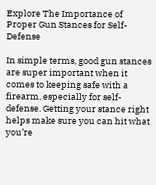Explore The Importance of Proper Gun Stances for Self-Defense

In simple terms, good gun stances are super important when it comes to keeping safe with a firearm, especially for self-defense. Getting your stance right helps make sure you can hit what you’re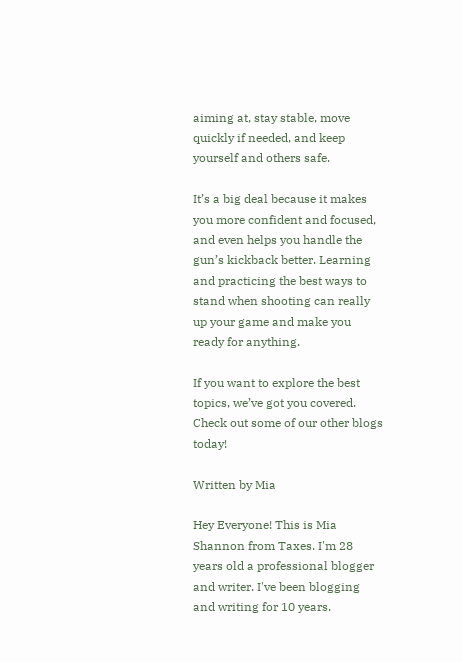aiming at, stay stable, move quickly if needed, and keep yourself and others safe.

It’s a big deal because it makes you more confident and focused, and even helps you handle the gun’s kickback better. Learning and practicing the best ways to stand when shooting can really up your game and make you ready for anything.

If you want to explore the best topics, we’ve got you covered. Check out some of our other blogs today!

Written by Mia

Hey Everyone! This is Mia Shannon from Taxes. I'm 28 years old a professional blogger and writer. I've been blogging and writing for 10 years.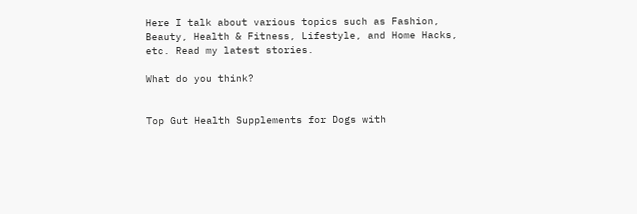Here I talk about various topics such as Fashion, Beauty, Health & Fitness, Lifestyle, and Home Hacks, etc. Read my latest stories.

What do you think?


Top Gut Health Supplements for Dogs with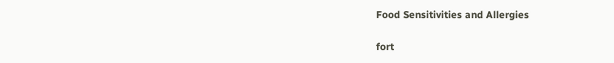Food Sensitivities and Allergies

fort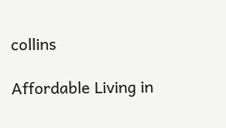collins

Affordable Living in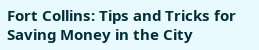Fort Collins: Tips and Tricks for Saving Money in the City